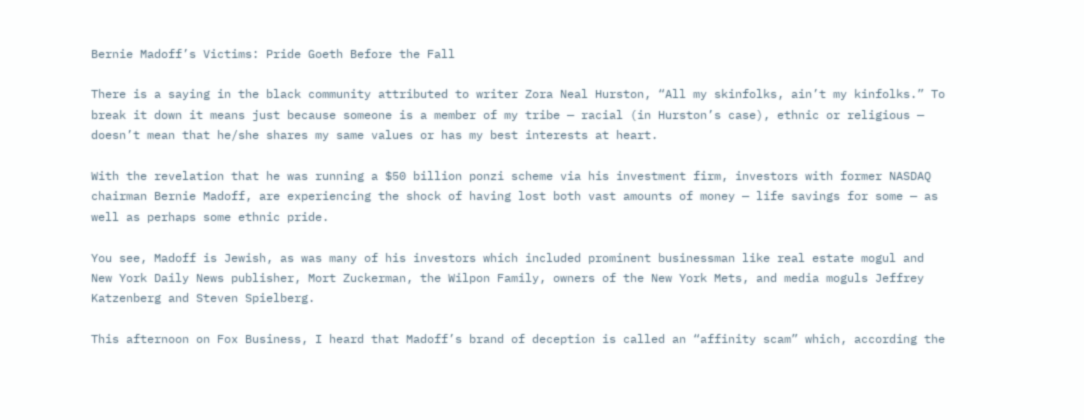Bernie Madoff’s Victims: Pride Goeth Before the Fall

There is a saying in the black community attributed to writer Zora Neal Hurston, “All my skinfolks, ain’t my kinfolks.” To break it down it means just because someone is a member of my tribe — racial (in Hurston’s case), ethnic or religious — doesn’t mean that he/she shares my same values or has my best interests at heart.

With the revelation that he was running a $50 billion ponzi scheme via his investment firm, investors with former NASDAQ chairman Bernie Madoff, are experiencing the shock of having lost both vast amounts of money — life savings for some — as well as perhaps some ethnic pride.

You see, Madoff is Jewish, as was many of his investors which included prominent businessman like real estate mogul and New York Daily News publisher, Mort Zuckerman, the Wilpon Family, owners of the New York Mets, and media moguls Jeffrey Katzenberg and Steven Spielberg.

This afternoon on Fox Business, I heard that Madoff’s brand of deception is called an “affinity scam” which, according the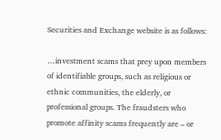Securities and Exchange website is as follows:

…investment scams that prey upon members of identifiable groups, such as religious or ethnic communities, the elderly, or professional groups. The fraudsters who promote affinity scams frequently are – or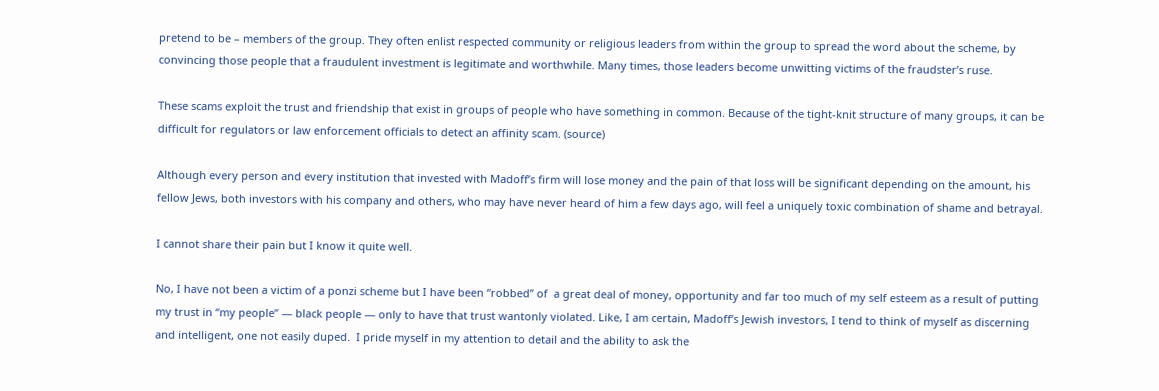pretend to be – members of the group. They often enlist respected community or religious leaders from within the group to spread the word about the scheme, by convincing those people that a fraudulent investment is legitimate and worthwhile. Many times, those leaders become unwitting victims of the fraudster’s ruse.

These scams exploit the trust and friendship that exist in groups of people who have something in common. Because of the tight-knit structure of many groups, it can be difficult for regulators or law enforcement officials to detect an affinity scam. (source)

Although every person and every institution that invested with Madoff’s firm will lose money and the pain of that loss will be significant depending on the amount, his fellow Jews, both investors with his company and others, who may have never heard of him a few days ago, will feel a uniquely toxic combination of shame and betrayal.

I cannot share their pain but I know it quite well.

No, I have not been a victim of a ponzi scheme but I have been “robbed” of  a great deal of money, opportunity and far too much of my self esteem as a result of putting my trust in “my people” — black people — only to have that trust wantonly violated. Like, I am certain, Madoff’s Jewish investors, I tend to think of myself as discerning and intelligent, one not easily duped.  I pride myself in my attention to detail and the ability to ask the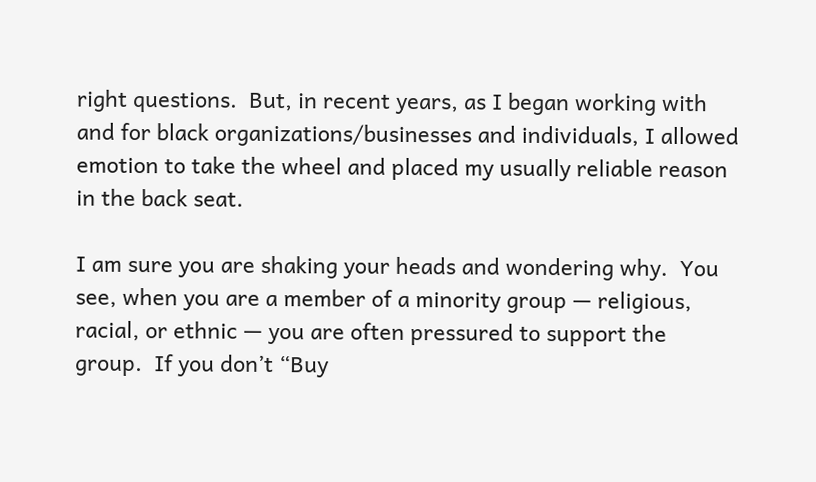right questions.  But, in recent years, as I began working with and for black organizations/businesses and individuals, I allowed emotion to take the wheel and placed my usually reliable reason in the back seat.

I am sure you are shaking your heads and wondering why.  You see, when you are a member of a minority group — religious, racial, or ethnic — you are often pressured to support the group.  If you don’t “Buy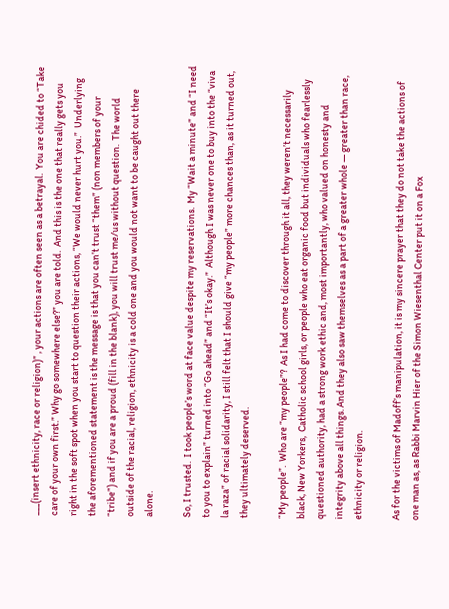___(insert ethnicity, race or religion)” , your actions are often seen as a betrayal.  You are chided to “Take care of your own first.” Why go somewhere else?” you are told.  And this is the one that really gets you right in the soft spot when you start to question their actions, “We would never hurt you.”  Underlying the aforementioned statement is the message is that you can’t trust “them” (non members of your “tribe”) and if you are a proud (fill in the blank), you will trust me/us without question.  The world outside of the racial, religion, ethnicity is a cold one and you would not want to be caught out there alone.

So, I trusted.  I took people’s word at face value despite my reservations.  My “Wait a minute” and “I need to you to explain” turned into “Go ahead” and “It’s okay.”  Although I was never one to buy into the “viva la raza” of racial solidarity, I still felt that I should give “my people” more chances than, as it turned out, they ultimately deserved.

“My people”.  Who are “my people”?  As I had come to discover through it all, they weren’t necessarily black, New Yorkers,  Catholic school girls, or people who eat organic food but individuals who fearlessly questioned authority, had a strong work ethic and, most importantly, who valued on honesty and integrity above all things. And they also saw themselves as a part of a greater whole — greater than race, ethnicity or religion.

As for the victims of Madoff’s manipulation, it is my sincere prayer that they do not take the actions of one man as, as Rabbi Marvin Hier of the Simon Wiesenthal Center put it on a Fox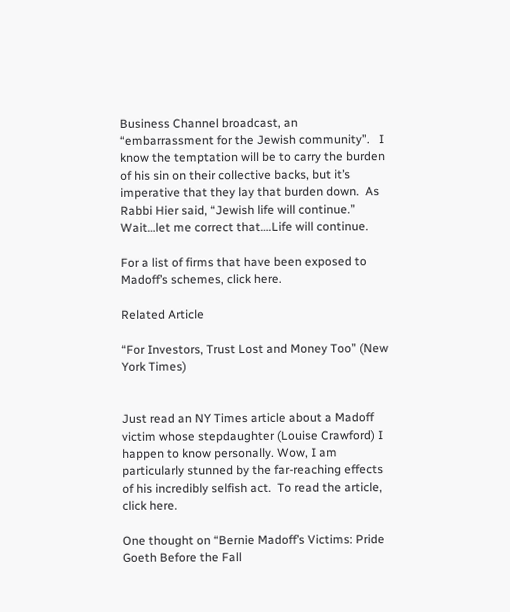Business Channel broadcast, an “embarrassment for the Jewish community”.   I know the temptation will be to carry the burden of his sin on their collective backs, but it’s imperative that they lay that burden down.  As Rabbi Hier said, “Jewish life will continue.”  Wait…let me correct that….Life will continue.

For a list of firms that have been exposed to Madoff’s schemes, click here.

Related Article

“For Investors, Trust Lost and Money Too” (New York Times)


Just read an NY Times article about a Madoff victim whose stepdaughter (Louise Crawford) I happen to know personally. Wow, I am particularly stunned by the far-reaching effects of his incredibly selfish act.  To read the article, click here.

One thought on “Bernie Madoff’s Victims: Pride Goeth Before the Fall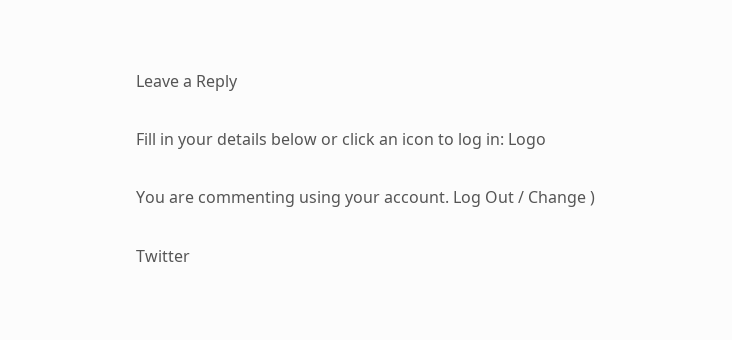Leave a Reply

Fill in your details below or click an icon to log in: Logo

You are commenting using your account. Log Out / Change )

Twitter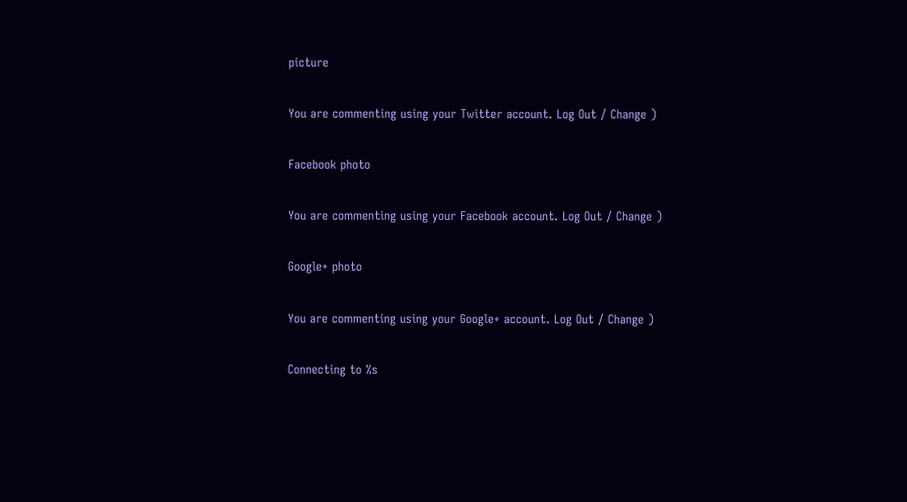picture

You are commenting using your Twitter account. Log Out / Change )

Facebook photo

You are commenting using your Facebook account. Log Out / Change )

Google+ photo

You are commenting using your Google+ account. Log Out / Change )

Connecting to %s